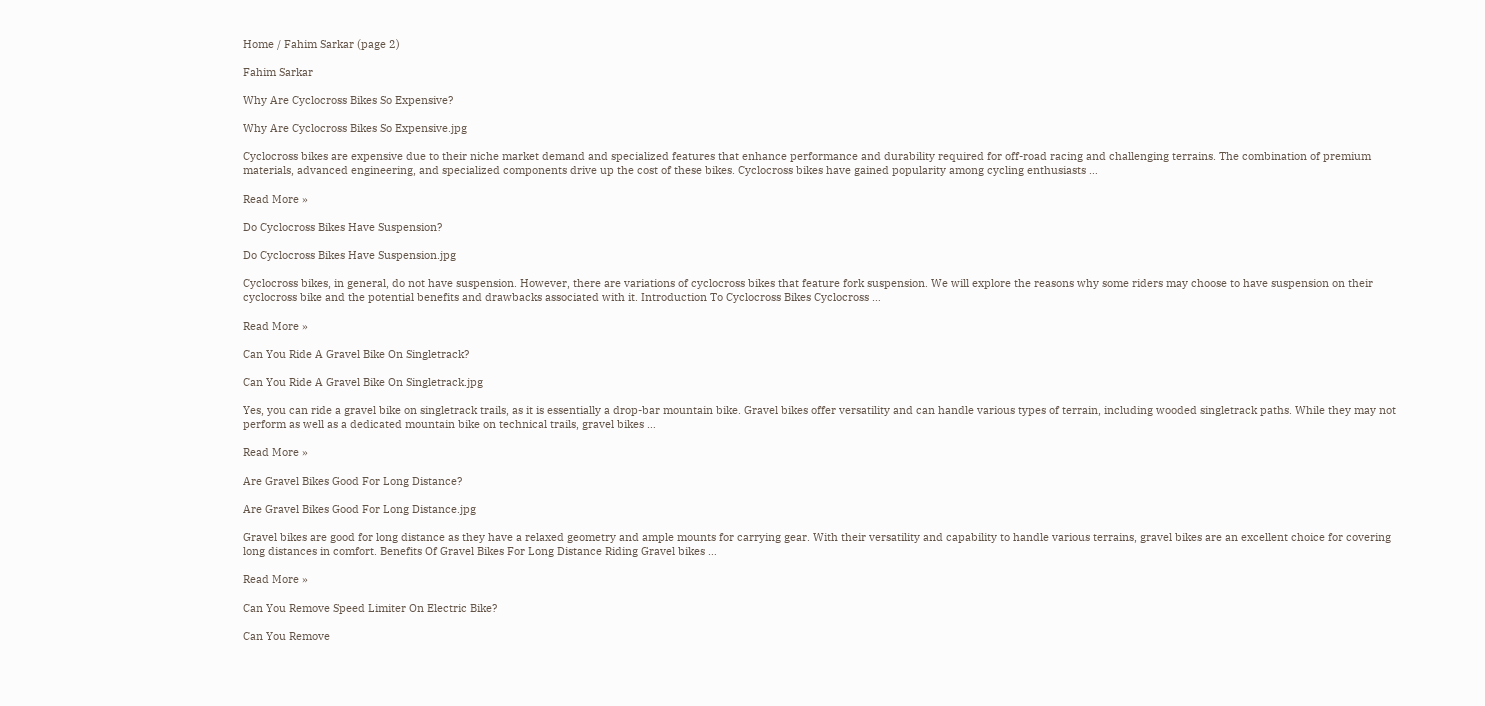Home / Fahim Sarkar (page 2)

Fahim Sarkar

Why Are Cyclocross Bikes So Expensive?

Why Are Cyclocross Bikes So Expensive.jpg

Cyclocross bikes are expensive due to their niche market demand and specialized features that enhance performance and durability required for off-road racing and challenging terrains. The combination of premium materials, advanced engineering, and specialized components drive up the cost of these bikes. Cyclocross bikes have gained popularity among cycling enthusiasts …

Read More »

Do Cyclocross Bikes Have Suspension?

Do Cyclocross Bikes Have Suspension.jpg

Cyclocross bikes, in general, do not have suspension. However, there are variations of cyclocross bikes that feature fork suspension. We will explore the reasons why some riders may choose to have suspension on their cyclocross bike and the potential benefits and drawbacks associated with it. Introduction To Cyclocross Bikes Cyclocross …

Read More »

Can You Ride A Gravel Bike On Singletrack?

Can You Ride A Gravel Bike On Singletrack.jpg

Yes, you can ride a gravel bike on singletrack trails, as it is essentially a drop-bar mountain bike. Gravel bikes offer versatility and can handle various types of terrain, including wooded singletrack paths. While they may not perform as well as a dedicated mountain bike on technical trails, gravel bikes …

Read More »

Are Gravel Bikes Good For Long Distance?

Are Gravel Bikes Good For Long Distance.jpg

Gravel bikes are good for long distance as they have a relaxed geometry and ample mounts for carrying gear. With their versatility and capability to handle various terrains, gravel bikes are an excellent choice for covering long distances in comfort. Benefits Of Gravel Bikes For Long Distance Riding Gravel bikes …

Read More »

Can You Remove Speed Limiter On Electric Bike?

Can You Remove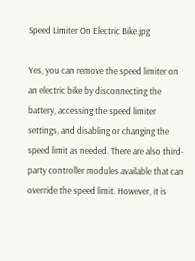Speed Limiter On Electric Bike.jpg

Yes, you can remove the speed limiter on an electric bike by disconnecting the battery, accessing the speed limiter settings, and disabling or changing the speed limit as needed. There are also third-party controller modules available that can override the speed limit. However, it is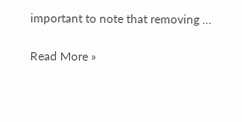important to note that removing …

Read More »